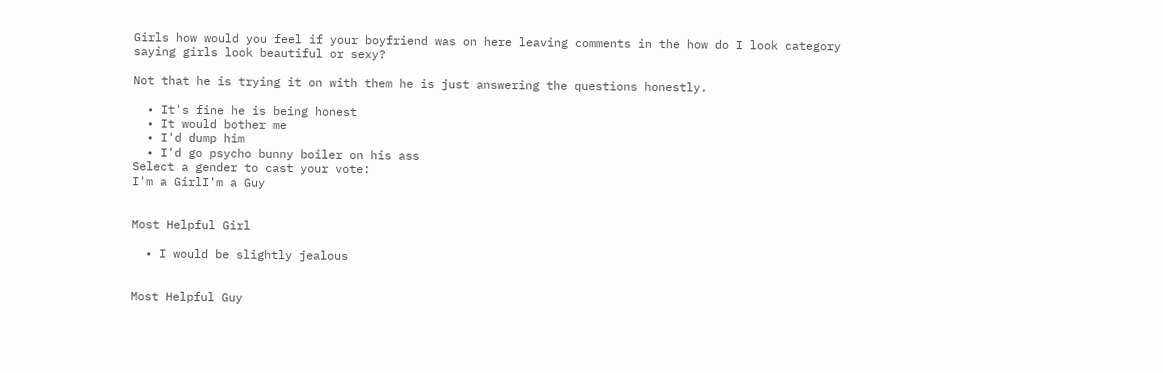Girls how would you feel if your boyfriend was on here leaving comments in the how do I look category saying girls look beautiful or sexy?

Not that he is trying it on with them he is just answering the questions honestly.

  • It's fine he is being honest
  • It would bother me
  • I'd dump him
  • I'd go psycho bunny boiler on his ass
Select a gender to cast your vote:
I'm a GirlI'm a Guy


Most Helpful Girl

  • I would be slightly jealous


Most Helpful Guy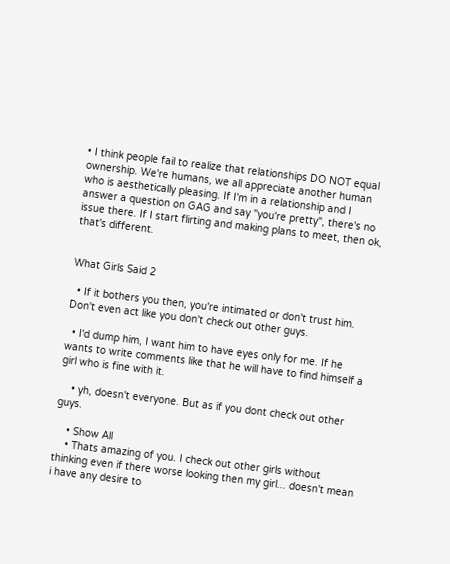• I think people fail to realize that relationships DO NOT equal ownership. We're humans, we all appreciate another human who is aesthetically pleasing. If I'm in a relationship and I answer a question on GAG and say "you're pretty", there's no issue there. If I start flirting and making plans to meet, then ok, that's different.


What Girls Said 2

  • If it bothers you then, you're intimated or don't trust him. Don't even act like you don't check out other guys.

  • I'd dump him, I want him to have eyes only for me. If he wants to write comments like that he will have to find himself a girl who is fine with it.

    • yh, doesn't everyone. But as if you dont check out other guys.

    • Show All
    • Thats amazing of you. I check out other girls without thinking even if there worse looking then my girl... doesn't mean i have any desire to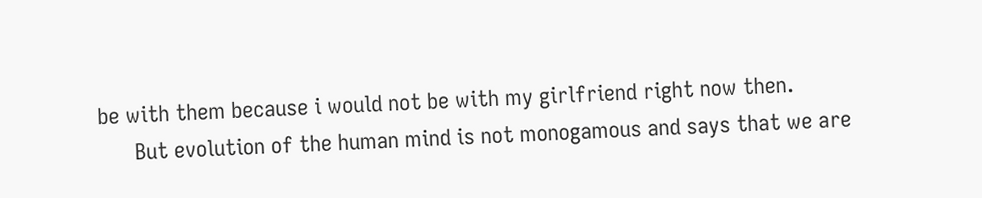be with them because i would not be with my girlfriend right now then.
      But evolution of the human mind is not monogamous and says that we are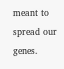meant to spread our genes.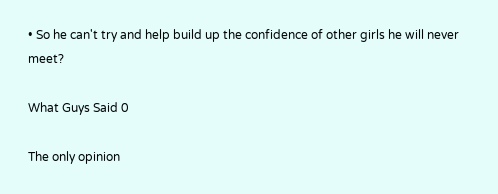• So he can't try and help build up the confidence of other girls he will never meet?

What Guys Said 0

The only opinion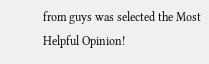from guys was selected the Most Helpful Opinion!